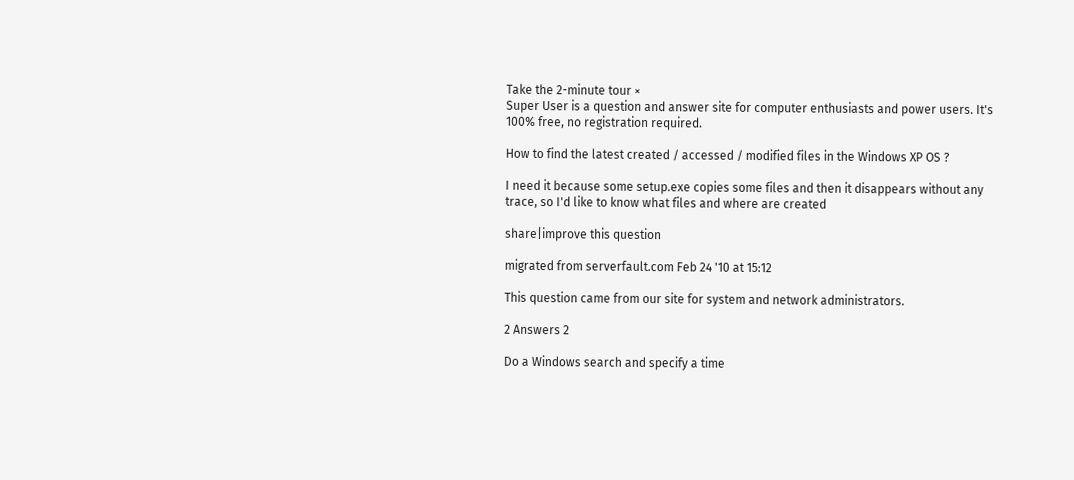Take the 2-minute tour ×
Super User is a question and answer site for computer enthusiasts and power users. It's 100% free, no registration required.

How to find the latest created / accessed / modified files in the Windows XP OS ?

I need it because some setup.exe copies some files and then it disappears without any trace, so I'd like to know what files and where are created

share|improve this question

migrated from serverfault.com Feb 24 '10 at 15:12

This question came from our site for system and network administrators.

2 Answers 2

Do a Windows search and specify a time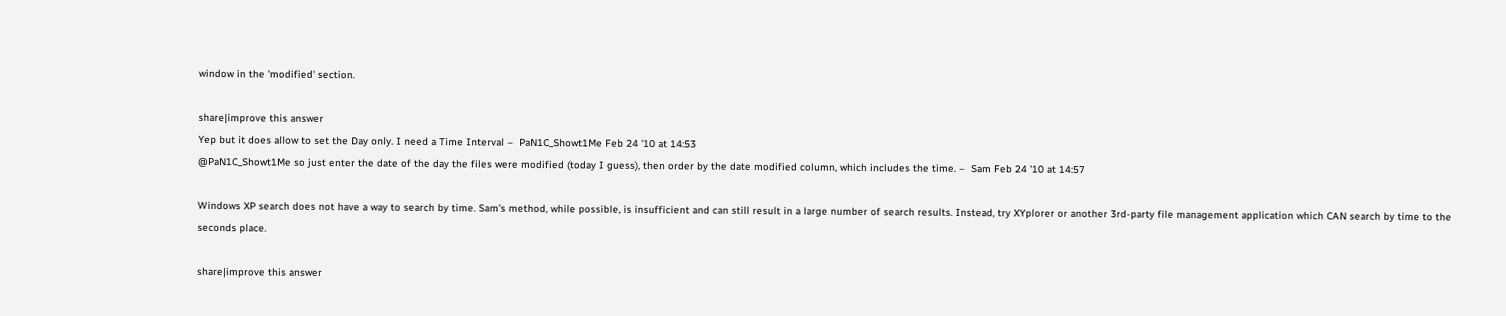window in the 'modified' section.

share|improve this answer
Yep but it does allow to set the Day only. I need a Time Interval –  PaN1C_Showt1Me Feb 24 '10 at 14:53
@PaN1C_Showt1Me so just enter the date of the day the files were modified (today I guess), then order by the date modified column, which includes the time. –  Sam Feb 24 '10 at 14:57

Windows XP search does not have a way to search by time. Sam's method, while possible, is insufficient and can still result in a large number of search results. Instead, try XYplorer or another 3rd-party file management application which CAN search by time to the seconds place.

share|improve this answer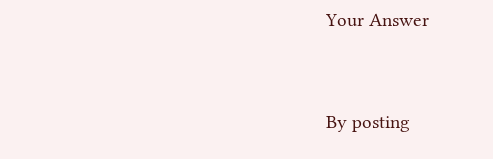Your Answer


By posting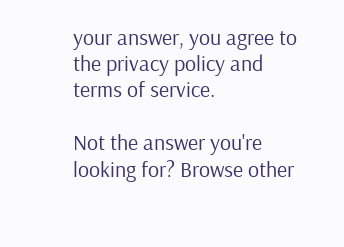your answer, you agree to the privacy policy and terms of service.

Not the answer you're looking for? Browse other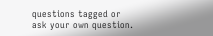questions tagged or ask your own question.